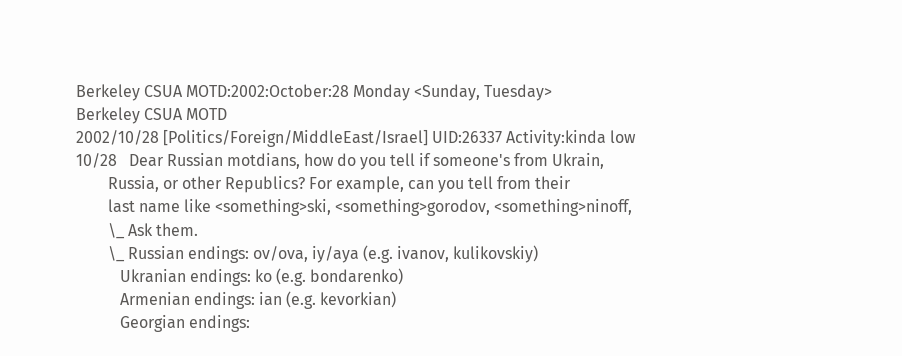Berkeley CSUA MOTD:2002:October:28 Monday <Sunday, Tuesday>
Berkeley CSUA MOTD
2002/10/28 [Politics/Foreign/MiddleEast/Israel] UID:26337 Activity:kinda low
10/28   Dear Russian motdians, how do you tell if someone's from Ukrain,
        Russia, or other Republics? For example, can you tell from their
        last name like <something>ski, <something>gorodov, <something>ninoff,
        \_ Ask them.
        \_ Russian endings: ov/ova, iy/aya (e.g. ivanov, kulikovskiy)
           Ukranian endings: ko (e.g. bondarenko)
           Armenian endings: ian (e.g. kevorkian)
           Georgian endings: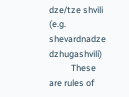dze/tze shvili (e.g. shevardnadze dzhugashvili)
           These are rules of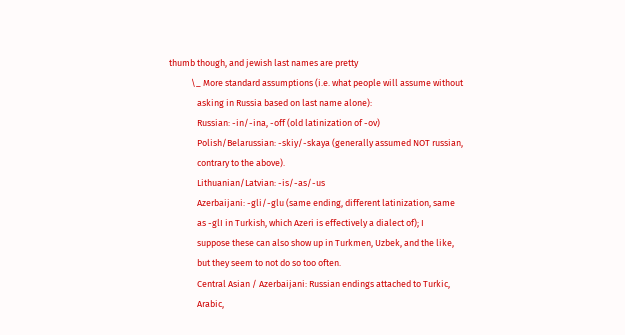thumb though, and jewish last names are pretty
           \_ More standard assumptions (i.e. what people will assume without
              asking in Russia based on last name alone):
              Russian: -in/-ina, -off (old latinization of -ov)
              Polish/Belarussian: -skiy/-skaya (generally assumed NOT russian,
              contrary to the above).
              Lithuanian/Latvian: -is/-as/-us
              Azerbaijani: -gli/-glu (same ending, different latinization, same
              as -glI in Turkish, which Azeri is effectively a dialect of); I
              suppose these can also show up in Turkmen, Uzbek, and the like,
              but they seem to not do so too often.
              Central Asian / Azerbaijani: Russian endings attached to Turkic,
              Arabic,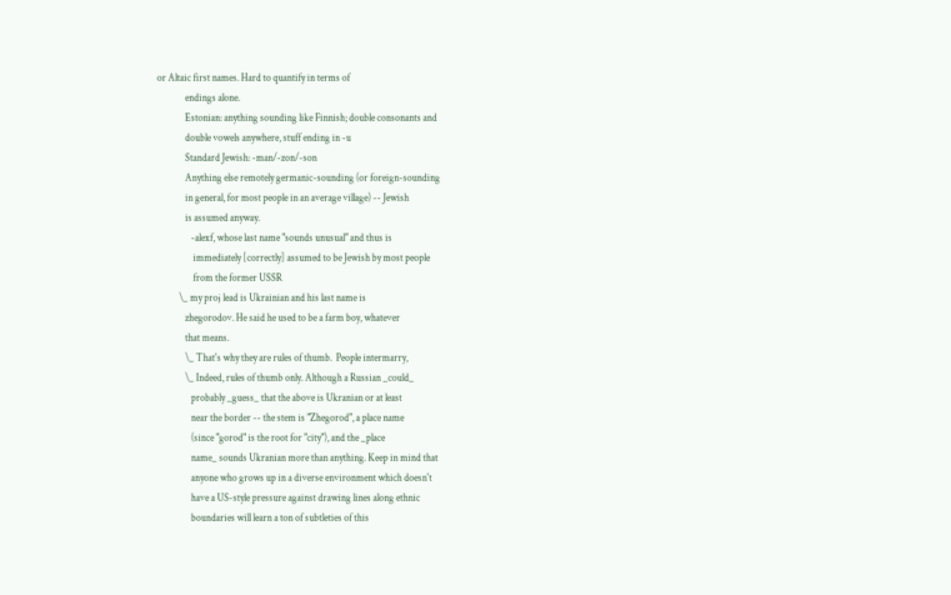or Altaic first names. Hard to quantify in terms of
              endings alone.
              Estonian: anything sounding like Finnish; double consonants and
              double vowels anywhere, stuff ending in -u
              Standard Jewish: -man/-zon/-son
              Anything else remotely germanic-sounding (or foreign-sounding
              in general, for most people in an average village) -- Jewish
              is assumed anyway.
                 -alexf, whose last name "sounds unusual" and thus is
                  immediately [correctly] assumed to be Jewish by most people
                  from the former USSR
           \_ my proj lead is Ukrainian and his last name is
              zhegorodov. He said he used to be a farm boy, whatever
              that means.
              \_ That's why they are rules of thumb.  People intermarry,
              \_ Indeed, rules of thumb only. Although a Russian _could_
                 probably _guess_ that the above is Ukranian or at least
                 near the border -- the stem is "Zhegorod", a place name
                 (since "gorod" is the root for "city"), and the _place
                 name_ sounds Ukranian more than anything. Keep in mind that
                 anyone who grows up in a diverse environment which doesn't
                 have a US-style pressure against drawing lines along ethnic
                 boundaries will learn a ton of subtleties of this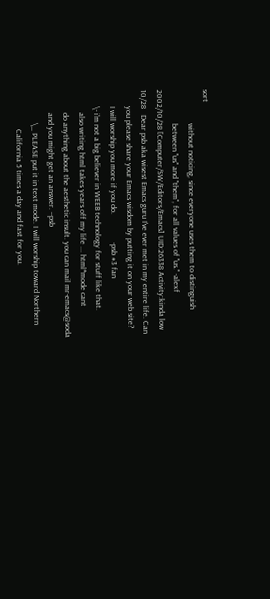sort
                 without noticing, since everyone uses them to distinguish
                 between "us" and "them", for all values of "us." -alexf
2002/10/28 [Computer/SW/Editors/Emacs] UID:26338 Activity:kinda low
10/28   Dear psb aka wisest Emacs guru I've ever met in my entire life. Can
        you please share your Emacs wisdom by putting it on your web site?
        I will worship you more if you do.              -psb #3 fan
        \- i'm not a big believer in WEEB technology for stuff like that.
           also writing html takes years off my life ... html*mode cant
           do anything about the aesthetic insult. you can mail mr-emacs@soda
           and you might get an answer. --psb
                \_ PLEASE put it in text mode. I will worship toward Northern
                   California 5 times a day and fast for you.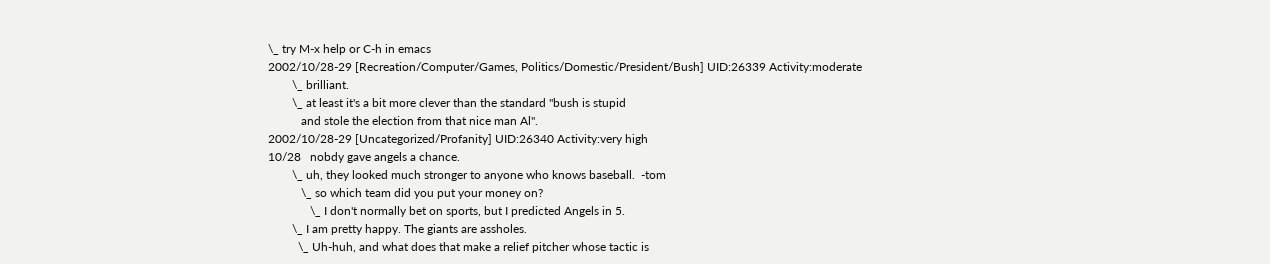\_ try M-x help or C-h in emacs
2002/10/28-29 [Recreation/Computer/Games, Politics/Domestic/President/Bush] UID:26339 Activity:moderate
        \_ brilliant.
        \_ at least it's a bit more clever than the standard "bush is stupid
           and stole the election from that nice man Al".
2002/10/28-29 [Uncategorized/Profanity] UID:26340 Activity:very high
10/28   nobdy gave angels a chance.
        \_ uh, they looked much stronger to anyone who knows baseball.  -tom
           \_ so which team did you put your money on?
              \_ I don't normally bet on sports, but I predicted Angels in 5.
        \_ I am pretty happy. The giants are assholes.
          \_ Uh-huh, and what does that make a relief pitcher whose tactic is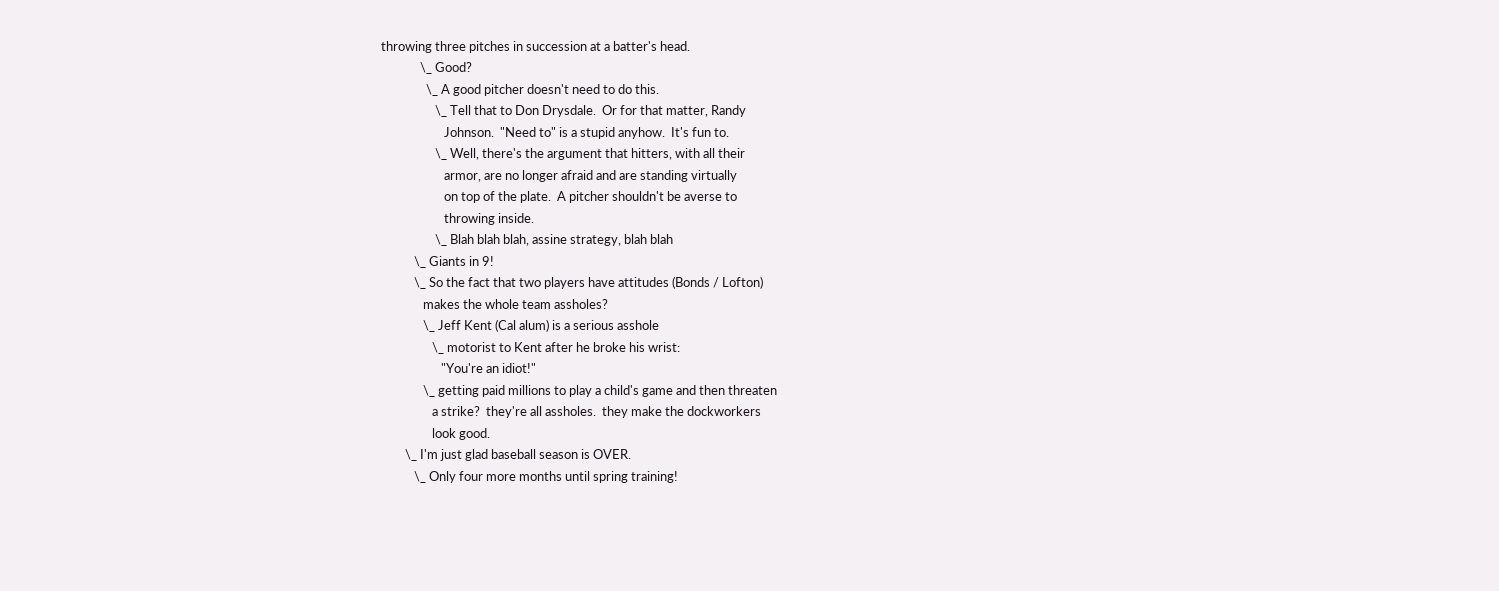throwing three pitches in succession at a batter's head.
             \_ Good?
               \_ A good pitcher doesn't need to do this.
                  \_ Tell that to Don Drysdale.  Or for that matter, Randy
                     Johnson.  "Need to" is a stupid anyhow.  It's fun to.
                  \_ Well, there's the argument that hitters, with all their
                     armor, are no longer afraid and are standing virtually
                     on top of the plate.  A pitcher shouldn't be averse to
                     throwing inside.
                  \_ Blah blah blah, assine strategy, blah blah
           \_ Giants in 9!
           \_ So the fact that two players have attitudes (Bonds / Lofton)
              makes the whole team assholes?
              \_ Jeff Kent (Cal alum) is a serious asshole
                 \_ motorist to Kent after he broke his wrist:
                    "You're an idiot!"
              \_ getting paid millions to play a child's game and then threaten
                 a strike?  they're all assholes.  they make the dockworkers
                 look good.
        \_ I'm just glad baseball season is OVER.
           \_ Only four more months until spring training!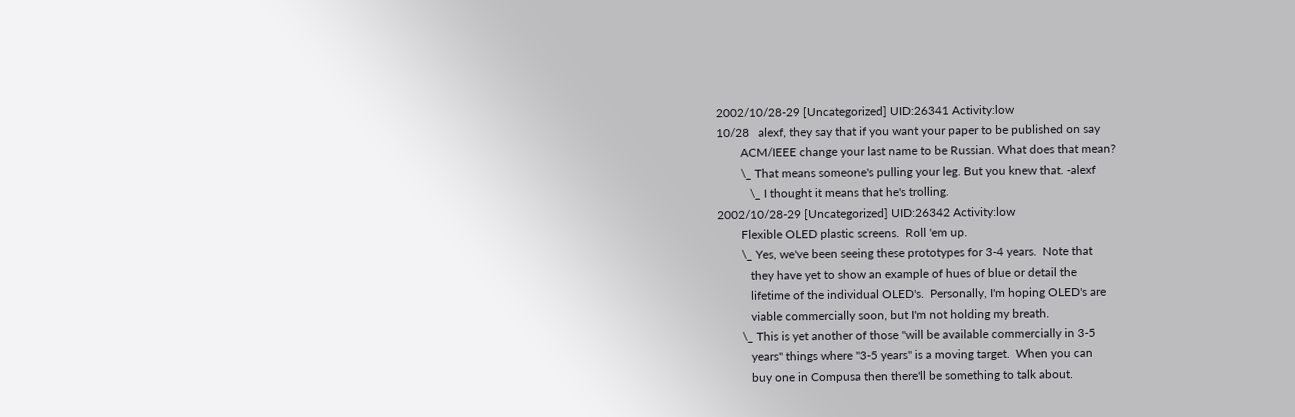2002/10/28-29 [Uncategorized] UID:26341 Activity:low
10/28   alexf, they say that if you want your paper to be published on say
        ACM/IEEE change your last name to be Russian. What does that mean?
        \_ That means someone's pulling your leg. But you knew that. -alexf
           \_ I thought it means that he's trolling.
2002/10/28-29 [Uncategorized] UID:26342 Activity:low
        Flexible OLED plastic screens.  Roll 'em up.
        \_ Yes, we've been seeing these prototypes for 3-4 years.  Note that
           they have yet to show an example of hues of blue or detail the
           lifetime of the individual OLED's.  Personally, I'm hoping OLED's are
           viable commercially soon, but I'm not holding my breath.
        \_ This is yet another of those "will be available commercially in 3-5
           years" things where "3-5 years" is a moving target.  When you can
           buy one in Compusa then there'll be something to talk about.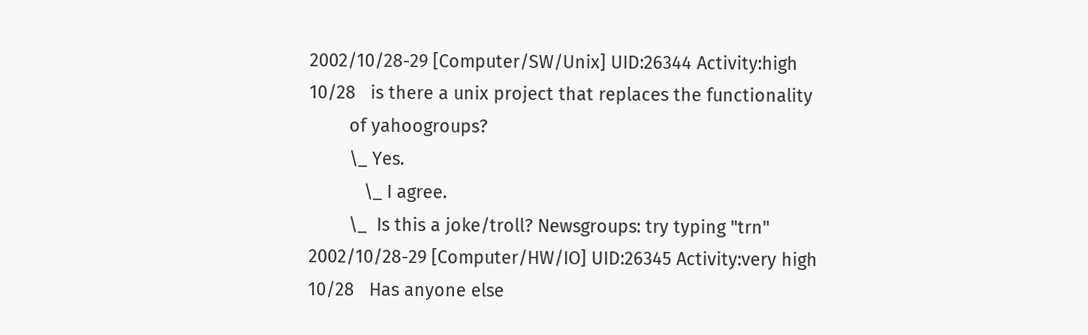2002/10/28-29 [Computer/SW/Unix] UID:26344 Activity:high
10/28   is there a unix project that replaces the functionality
        of yahoogroups?
        \_ Yes.
           \_ I agree.
        \_  Is this a joke/troll? Newsgroups: try typing "trn"
2002/10/28-29 [Computer/HW/IO] UID:26345 Activity:very high
10/28   Has anyone else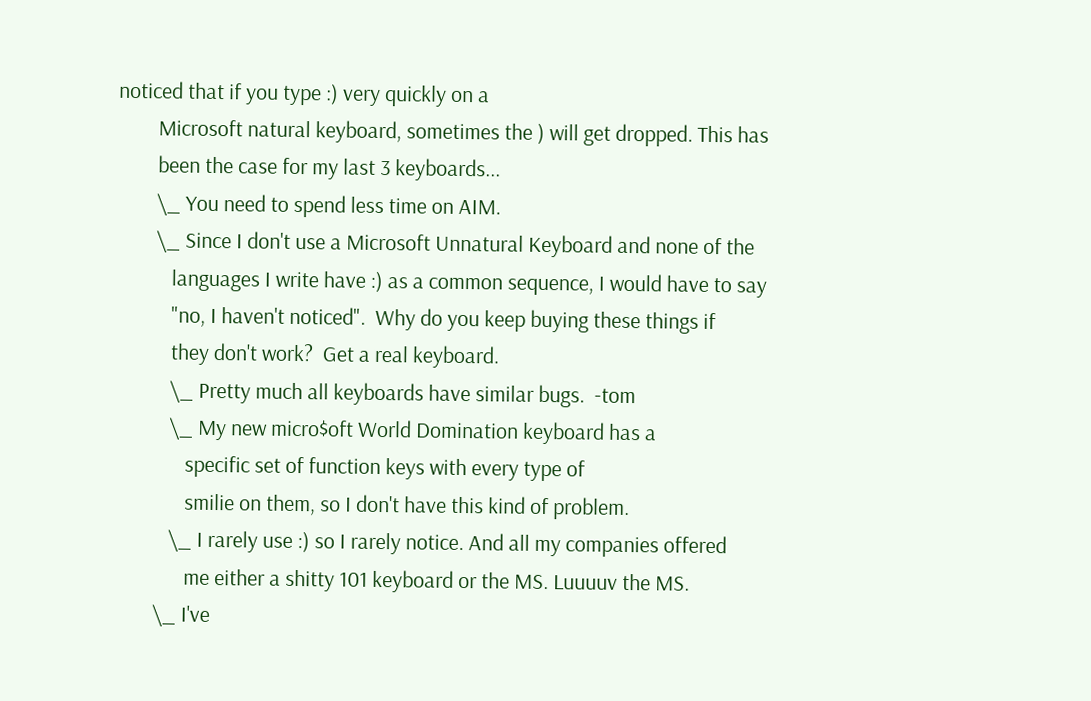noticed that if you type :) very quickly on a
        Microsoft natural keyboard, sometimes the ) will get dropped. This has
        been the case for my last 3 keyboards...
        \_ You need to spend less time on AIM.
        \_ Since I don't use a Microsoft Unnatural Keyboard and none of the
           languages I write have :) as a common sequence, I would have to say
           "no, I haven't noticed".  Why do you keep buying these things if
           they don't work?  Get a real keyboard.
           \_ Pretty much all keyboards have similar bugs.  -tom
           \_ My new micro$oft World Domination keyboard has a
              specific set of function keys with every type of
              smilie on them, so I don't have this kind of problem.
           \_ I rarely use :) so I rarely notice. And all my companies offered
              me either a shitty 101 keyboard or the MS. Luuuuv the MS.
        \_ I've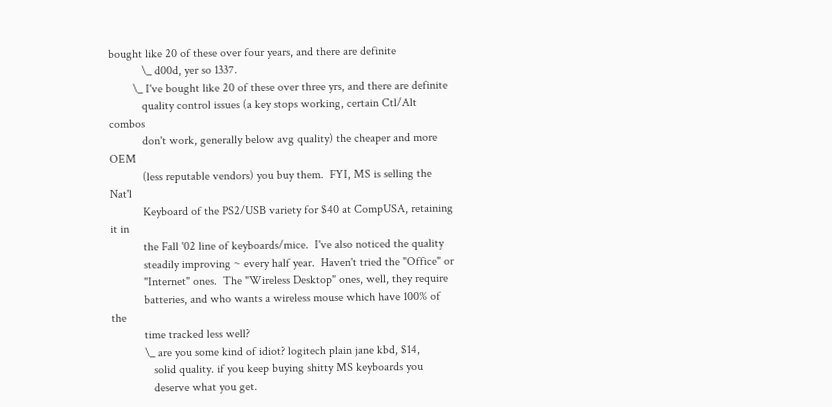bought like 20 of these over four years, and there are definite
           \_ d00d, yer so 1337.
        \_ I've bought like 20 of these over three yrs, and there are definite
           quality control issues (a key stops working, certain Ctl/Alt combos
           don't work, generally below avg quality) the cheaper and more OEM
           (less reputable vendors) you buy them.  FYI, MS is selling the Nat'l
           Keyboard of the PS2/USB variety for $40 at CompUSA, retaining it in
           the Fall '02 line of keyboards/mice.  I've also noticed the quality
           steadily improving ~ every half year.  Haven't tried the "Office" or
           "Internet" ones.  The "Wireless Desktop" ones, well, they require
           batteries, and who wants a wireless mouse which have 100% of the
           time tracked less well?
           \_ are you some kind of idiot? logitech plain jane kbd, $14,
              solid quality. if you keep buying shitty MS keyboards you
              deserve what you get.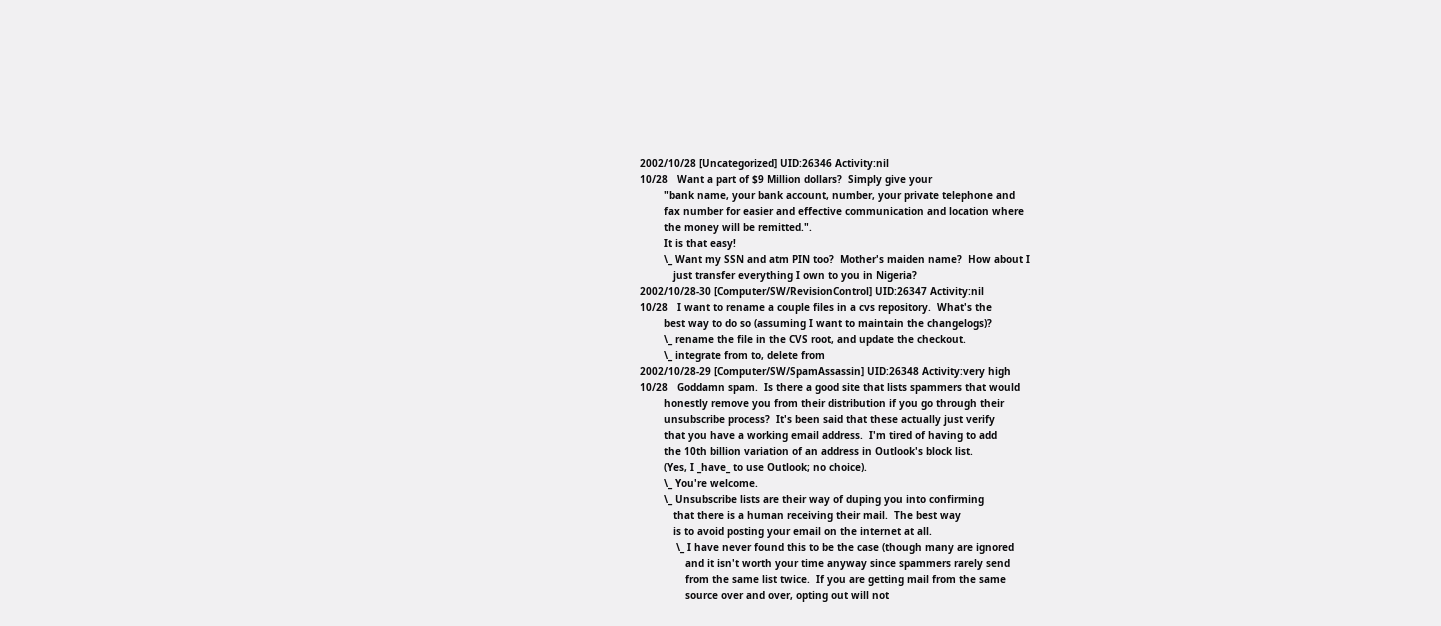2002/10/28 [Uncategorized] UID:26346 Activity:nil
10/28   Want a part of $9 Million dollars?  Simply give your
        "bank name, your bank account, number, your private telephone and
        fax number for easier and effective communication and location where
        the money will be remitted.".
        It is that easy!
        \_ Want my SSN and atm PIN too?  Mother's maiden name?  How about I
           just transfer everything I own to you in Nigeria?
2002/10/28-30 [Computer/SW/RevisionControl] UID:26347 Activity:nil
10/28   I want to rename a couple files in a cvs repository.  What's the
        best way to do so (assuming I want to maintain the changelogs)?
        \_ rename the file in the CVS root, and update the checkout.
        \_ integrate from to, delete from
2002/10/28-29 [Computer/SW/SpamAssassin] UID:26348 Activity:very high
10/28   Goddamn spam.  Is there a good site that lists spammers that would
        honestly remove you from their distribution if you go through their
        unsubscribe process?  It's been said that these actually just verify
        that you have a working email address.  I'm tired of having to add
        the 10th billion variation of an address in Outlook's block list.
        (Yes, I _have_ to use Outlook; no choice).
        \_ You're welcome.
        \_ Unsubscribe lists are their way of duping you into confirming
           that there is a human receiving their mail.  The best way
           is to avoid posting your email on the internet at all.
            \_ I have never found this to be the case (though many are ignored
               and it isn't worth your time anyway since spammers rarely send
               from the same list twice.  If you are getting mail from the same
               source over and over, opting out will not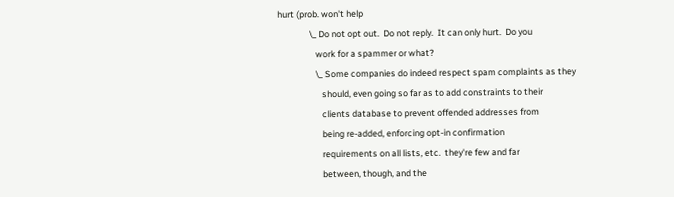hurt (prob. won't help
                \_ Do not opt out.  Do not reply.  It can only hurt.  Do you
                   work for a spammer or what?
                   \_ Some companies do indeed respect spam complaints as they
                      should, even going so far as to add constraints to their
                      clients database to prevent offended addresses from
                      being re-added, enforcing opt-in confirmation
                      requirements on all lists, etc.  they're few and far
                      between, though, and the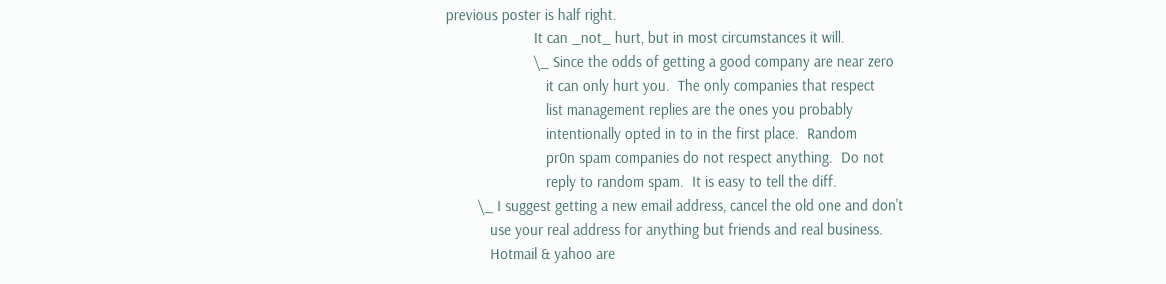previous poster is half right.
                      It can _not_ hurt, but in most circumstances it will.
                      \_ Since the odds of getting a good company are near zero
                         it can only hurt you.  The only companies that respect
                         list management replies are the ones you probably
                         intentionally opted in to in the first place.  Random
                         pr0n spam companies do not respect anything.  Do not
                         reply to random spam.  It is easy to tell the diff.
        \_ I suggest getting a new email address, cancel the old one and don't
           use your real address for anything but friends and real business.
           Hotmail & yahoo are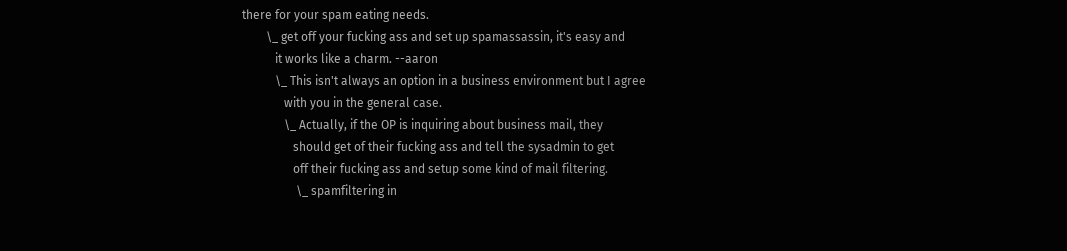there for your spam eating needs.
        \_ get off your fucking ass and set up spamassassin, it's easy and
           it works like a charm. --aaron
           \_ This isn't always an option in a business environment but I agree
              with you in the general case.
              \_ Actually, if the OP is inquiring about business mail, they
                 should get of their fucking ass and tell the sysadmin to get
                 off their fucking ass and setup some kind of mail filtering.
                  \_ spamfiltering in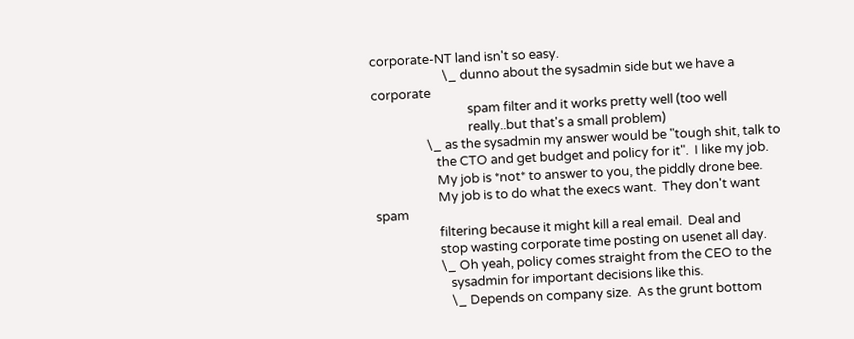corporate-NT land isn't so easy.
                        \_ dunno about the sysadmin side but we have a corporate
                                spam filter and it works pretty well (too well
                                really..but that's a small problem)
                  \_ as the sysadmin my answer would be "tough shit, talk to
                     the CTO and get budget and policy for it".  I like my job.
                     My job is *not* to answer to you, the piddly drone bee.
                     My job is to do what the execs want.  They don't want spam
                     filtering because it might kill a real email.  Deal and
                     stop wasting corporate time posting on usenet all day.
                     \_ Oh yeah, policy comes straight from the CEO to the
                        sysadmin for important decisions like this.
                        \_ Depends on company size.  As the grunt bottom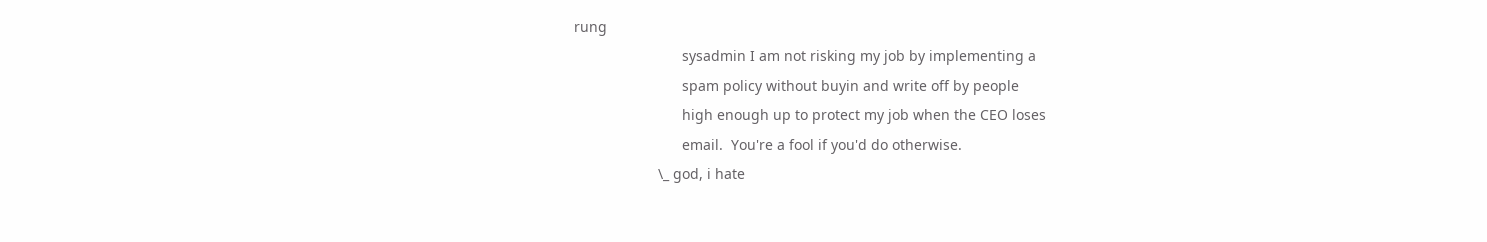rung
                           sysadmin I am not risking my job by implementing a
                           spam policy without buyin and write off by people
                           high enough up to protect my job when the CEO loses
                           email.  You're a fool if you'd do otherwise.
                     \_ god, i hate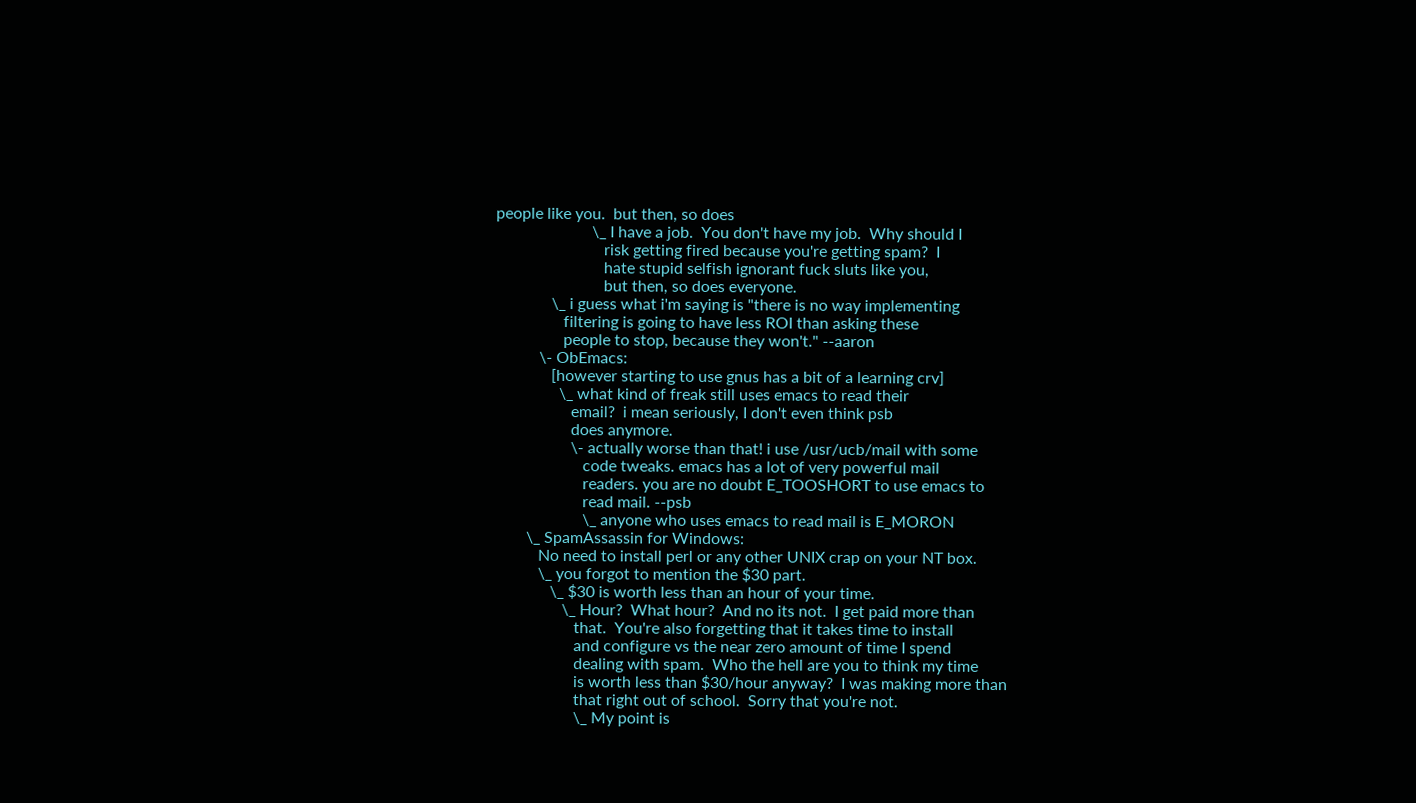people like you.  but then, so does
                        \_ I have a job.  You don't have my job.  Why should I
                           risk getting fired because you're getting spam?  I
                           hate stupid selfish ignorant fuck sluts like you,
                           but then, so does everyone.
              \_ i guess what i'm saying is "there is no way implementing
                 filtering is going to have less ROI than asking these
                 people to stop, because they won't." --aaron
           \- ObEmacs:
              [however starting to use gnus has a bit of a learning crv]
                \_ what kind of freak still uses emacs to read their
                   email?  i mean seriously, I don't even think psb
                   does anymore.
                   \- actually worse than that! i use /usr/ucb/mail with some
                      code tweaks. emacs has a lot of very powerful mail
                      readers. you are no doubt E_TOOSHORT to use emacs to
                      read mail. --psb
                      \_ anyone who uses emacs to read mail is E_MORON
        \_ SpamAssassin for Windows:
           No need to install perl or any other UNIX crap on your NT box.
           \_ you forgot to mention the $30 part.
              \_ $30 is worth less than an hour of your time.
                 \_ Hour?  What hour?  And no its not.  I get paid more than
                    that.  You're also forgetting that it takes time to install
                    and configure vs the near zero amount of time I spend
                    dealing with spam.  Who the hell are you to think my time
                    is worth less than $30/hour anyway?  I was making more than
                    that right out of school.  Sorry that you're not.
                    \_ My point is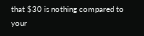that $30 is nothing compared to your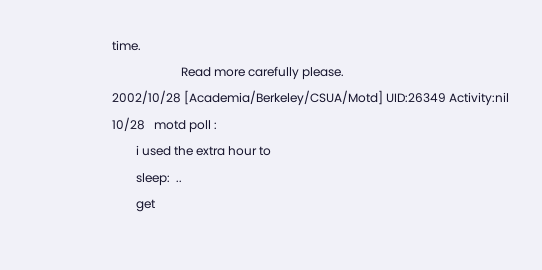time.
                       Read more carefully please.
2002/10/28 [Academia/Berkeley/CSUA/Motd] UID:26349 Activity:nil
10/28   motd poll :
        i used the extra hour to
        sleep:  ..
        get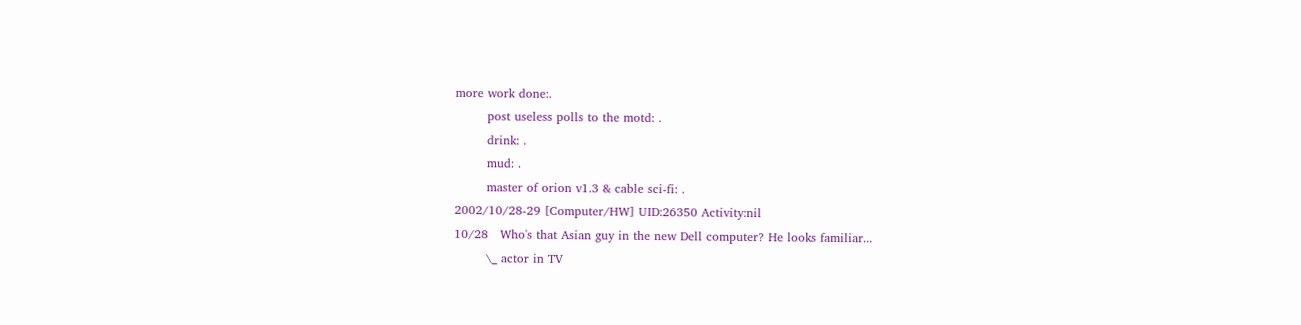more work done:.
        post useless polls to the motd: .
        drink: .
        mud: .
        master of orion v1.3 & cable sci-fi: .
2002/10/28-29 [Computer/HW] UID:26350 Activity:nil
10/28   Who's that Asian guy in the new Dell computer? He looks familiar...
        \_ actor in TV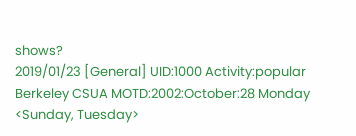shows?
2019/01/23 [General] UID:1000 Activity:popular
Berkeley CSUA MOTD:2002:October:28 Monday <Sunday, Tuesday>